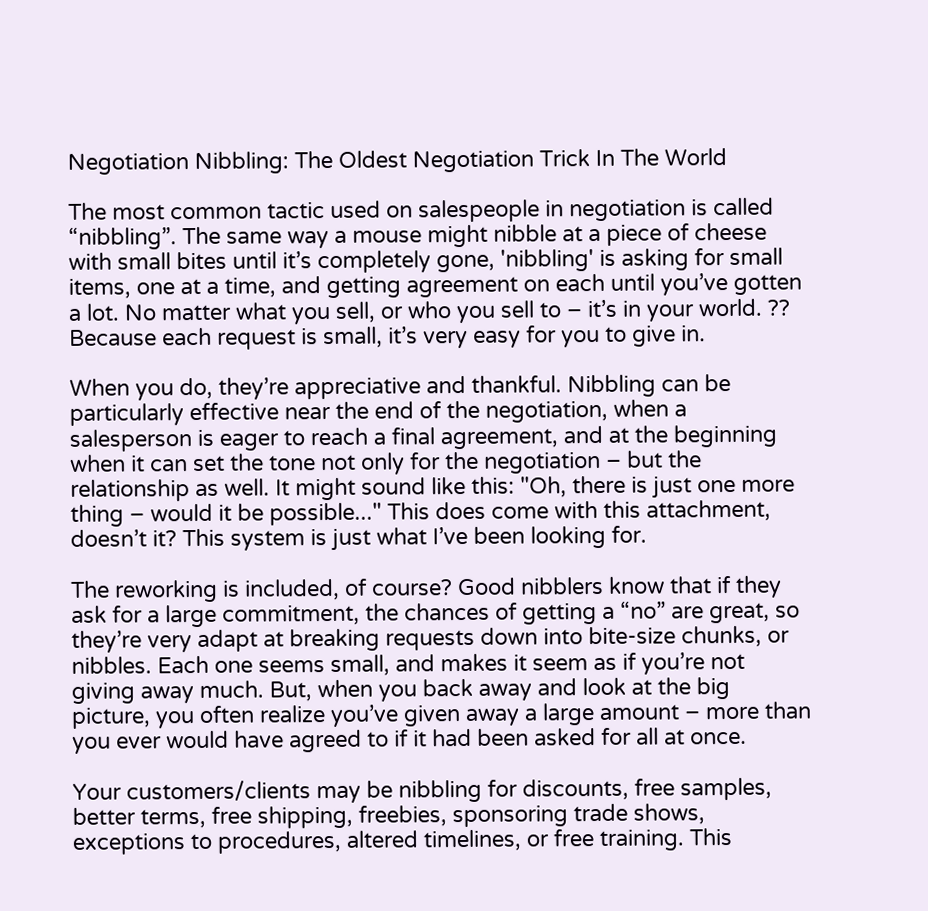Negotiation Nibbling: The Oldest Negotiation Trick In The World

The most common tactic used on salespeople in negotiation is called “nibbling”. The same way a mouse might nibble at a piece of cheese with small bites until it’s completely gone, 'nibbling' is asking for small items, one at a time, and getting agreement on each until you’ve gotten a lot. No matter what you sell, or who you sell to – it’s in your world. ?? Because each request is small, it’s very easy for you to give in.

When you do, they’re appreciative and thankful. Nibbling can be particularly effective near the end of the negotiation, when a salesperson is eager to reach a final agreement, and at the beginning when it can set the tone not only for the negotiation – but the relationship as well. It might sound like this: "Oh, there is just one more thing – would it be possible..." This does come with this attachment, doesn’t it? This system is just what I’ve been looking for.

The reworking is included, of course? Good nibblers know that if they ask for a large commitment, the chances of getting a “no” are great, so they’re very adapt at breaking requests down into bite-size chunks, or nibbles. Each one seems small, and makes it seem as if you’re not giving away much. But, when you back away and look at the big picture, you often realize you’ve given away a large amount – more than you ever would have agreed to if it had been asked for all at once.

Your customers/clients may be nibbling for discounts, free samples, better terms, free shipping, freebies, sponsoring trade shows, exceptions to procedures, altered timelines, or free training. This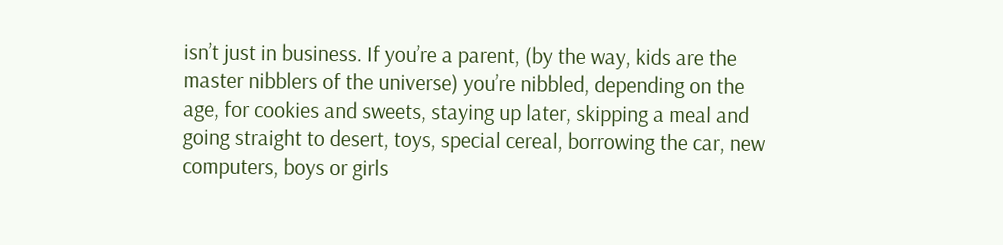isn’t just in business. If you’re a parent, (by the way, kids are the master nibblers of the universe) you’re nibbled, depending on the age, for cookies and sweets, staying up later, skipping a meal and going straight to desert, toys, special cereal, borrowing the car, new computers, boys or girls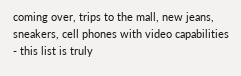coming over, trips to the mall, new jeans, sneakers, cell phones with video capabilities - this list is truly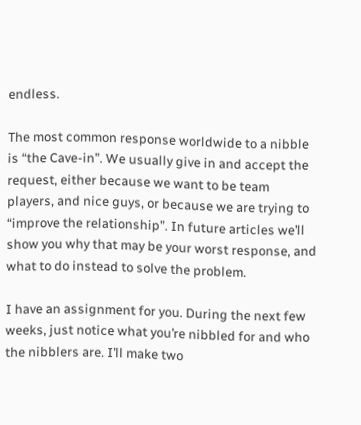endless.

The most common response worldwide to a nibble is “the Cave-in”. We usually give in and accept the request, either because we want to be team players, and nice guys, or because we are trying to “improve the relationship”. In future articles we’ll show you why that may be your worst response, and what to do instead to solve the problem.

I have an assignment for you. During the next few weeks, just notice what you’re nibbled for and who the nibblers are. I’ll make two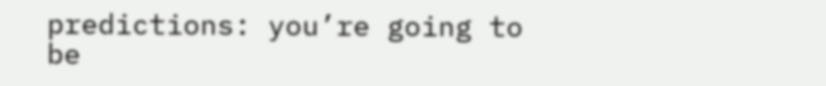predictions: you’re going to be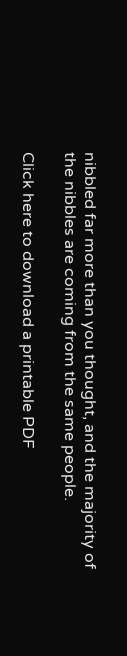nibbled far more than you thought, and the majority of the nibbles are coming from the same people.

Click here to download a printable PDF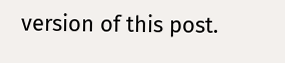version of this post.